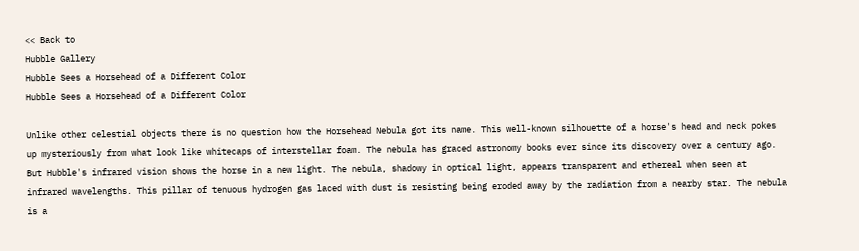<< Back to
Hubble Gallery
Hubble Sees a Horsehead of a Different Color
Hubble Sees a Horsehead of a Different Color

Unlike other celestial objects there is no question how the Horsehead Nebula got its name. This well-known silhouette of a horse's head and neck pokes up mysteriously from what look like whitecaps of interstellar foam. The nebula has graced astronomy books ever since its discovery over a century ago. But Hubble's infrared vision shows the horse in a new light. The nebula, shadowy in optical light, appears transparent and ethereal when seen at infrared wavelengths. This pillar of tenuous hydrogen gas laced with dust is resisting being eroded away by the radiation from a nearby star. The nebula is a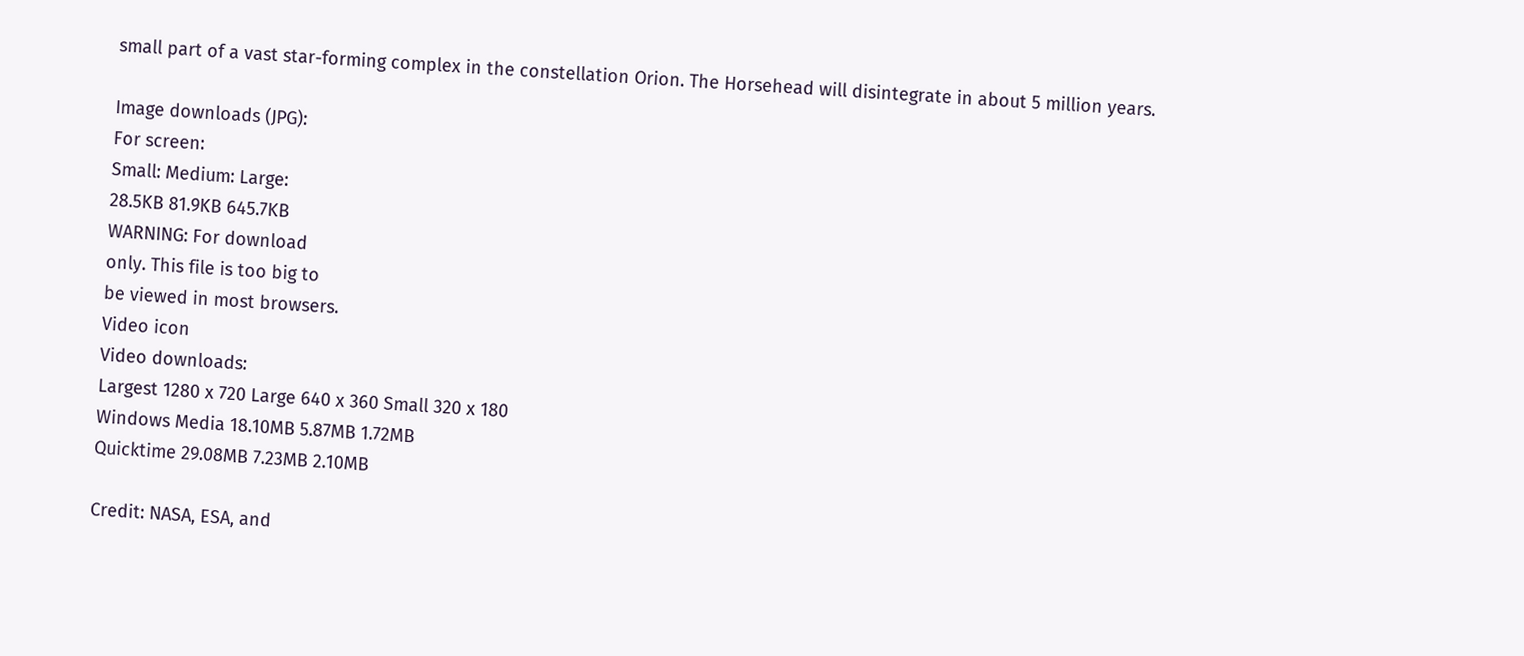small part of a vast star-forming complex in the constellation Orion. The Horsehead will disintegrate in about 5 million years.

Image downloads (JPG):
For screen:
Small: Medium: Large:
28.5KB 81.9KB 645.7KB
WARNING: For download
only. This file is too big to
be viewed in most browsers.
Video icon
Video downloads:
Largest 1280 x 720 Large 640 x 360 Small 320 x 180
Windows Media 18.10MB 5.87MB 1.72MB
Quicktime 29.08MB 7.23MB 2.10MB

Credit: NASA, ESA, and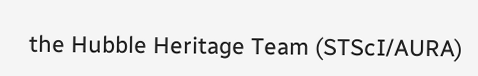the Hubble Heritage Team (STScI/AURA)